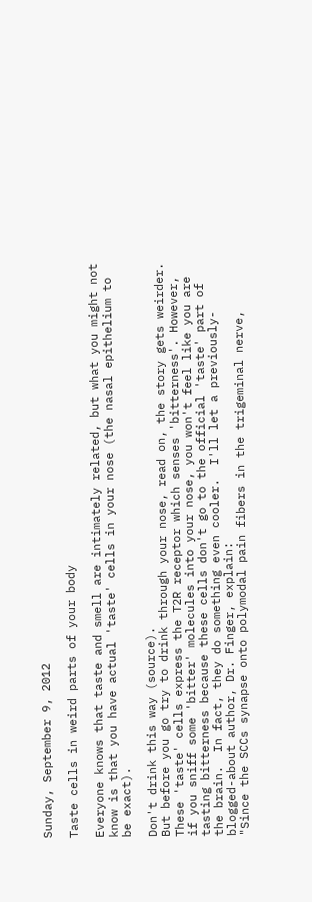Sunday, September 9, 2012

Taste cells in weird parts of your body

Everyone knows that taste and smell are intimately related, but what you might not know is that you have actual 'taste' cells in your nose (the nasal epithelium to be exact).

Don't drink this way (source).
But before you go try to drink through your nose, read on, the story gets weirder.  These 'taste' cells express the T2R receptor which senses 'bitterness'. However, if you sniff some 'bitter' molecules into your nose, you won't feel like you are tasting bitterness because these cells don't go to the official 'taste' part of the brain.  In fact, they do something even cooler.  I'll let a previously-blogged-about author, Dr. Finger, explain:
"Since the SCCs synapse onto polymodal pain fibers in the trigeminal nerve,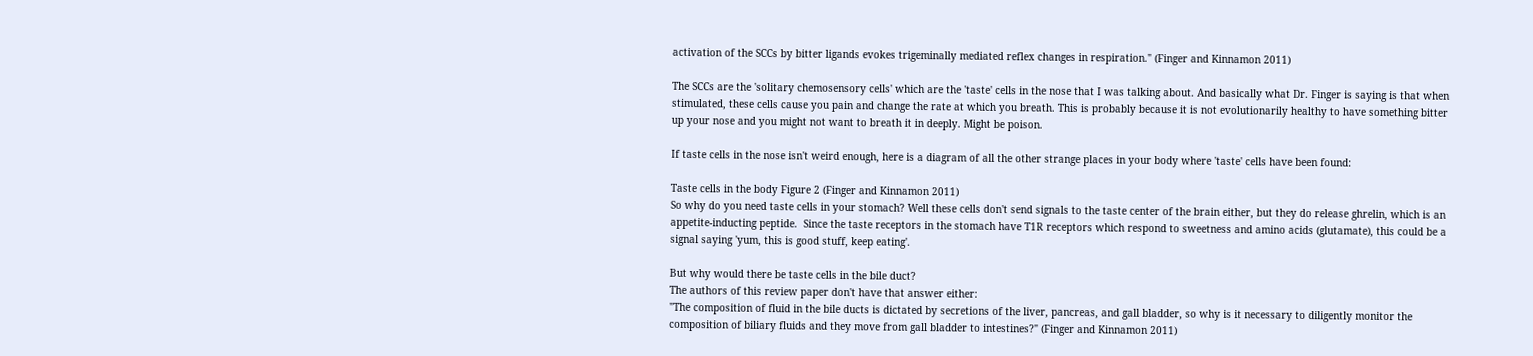activation of the SCCs by bitter ligands evokes trigeminally mediated reflex changes in respiration." (Finger and Kinnamon 2011)

The SCCs are the 'solitary chemosensory cells' which are the 'taste' cells in the nose that I was talking about. And basically what Dr. Finger is saying is that when stimulated, these cells cause you pain and change the rate at which you breath. This is probably because it is not evolutionarily healthy to have something bitter up your nose and you might not want to breath it in deeply. Might be poison.

If taste cells in the nose isn't weird enough, here is a diagram of all the other strange places in your body where 'taste' cells have been found:

Taste cells in the body Figure 2 (Finger and Kinnamon 2011)
So why do you need taste cells in your stomach? Well these cells don't send signals to the taste center of the brain either, but they do release ghrelin, which is an appetite-inducting peptide.  Since the taste receptors in the stomach have T1R receptors which respond to sweetness and amino acids (glutamate), this could be a signal saying 'yum, this is good stuff, keep eating'.

But why would there be taste cells in the bile duct?
The authors of this review paper don't have that answer either:
"The composition of fluid in the bile ducts is dictated by secretions of the liver, pancreas, and gall bladder, so why is it necessary to diligently monitor the composition of biliary fluids and they move from gall bladder to intestines?" (Finger and Kinnamon 2011)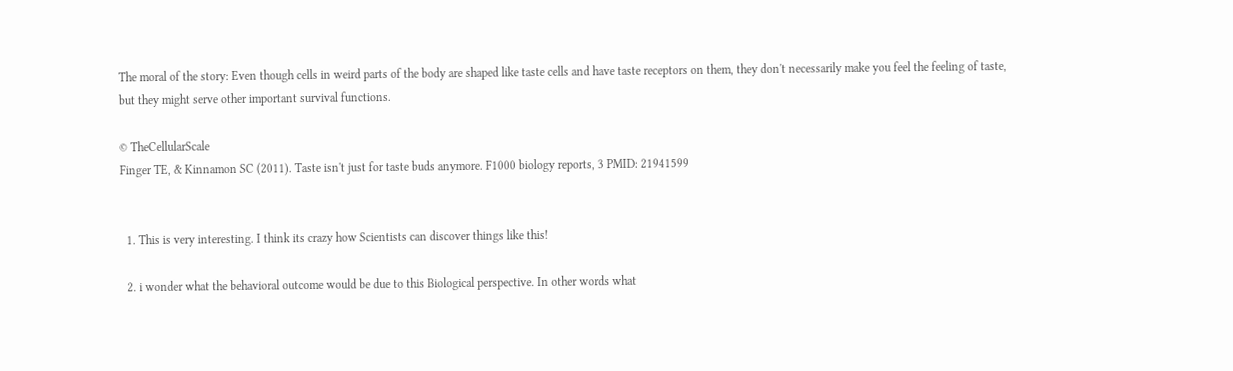The moral of the story: Even though cells in weird parts of the body are shaped like taste cells and have taste receptors on them, they don't necessarily make you feel the feeling of taste, but they might serve other important survival functions.

© TheCellularScale
Finger TE, & Kinnamon SC (2011). Taste isn't just for taste buds anymore. F1000 biology reports, 3 PMID: 21941599


  1. This is very interesting. I think its crazy how Scientists can discover things like this!

  2. i wonder what the behavioral outcome would be due to this Biological perspective. In other words what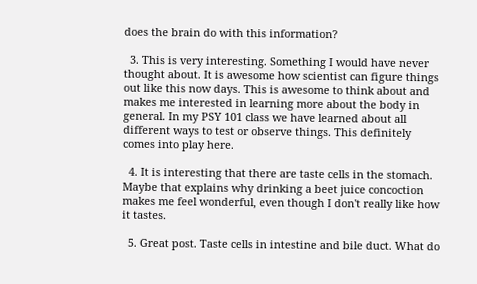does the brain do with this information?

  3. This is very interesting. Something I would have never thought about. It is awesome how scientist can figure things out like this now days. This is awesome to think about and makes me interested in learning more about the body in general. In my PSY 101 class we have learned about all different ways to test or observe things. This definitely comes into play here.

  4. It is interesting that there are taste cells in the stomach. Maybe that explains why drinking a beet juice concoction makes me feel wonderful, even though I don't really like how it tastes.

  5. Great post. Taste cells in intestine and bile duct. What do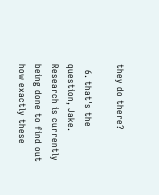they do there?

  6. that's the question, Jake. Research is currently being done to find out how exactly these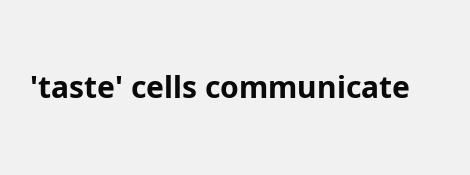'taste' cells communicate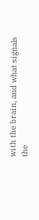with the brain, and what signals the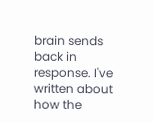brain sends back in response. I've written about how the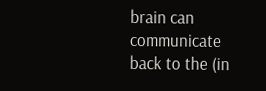brain can communicate back to the (in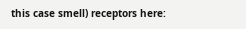this case smell) receptors here: